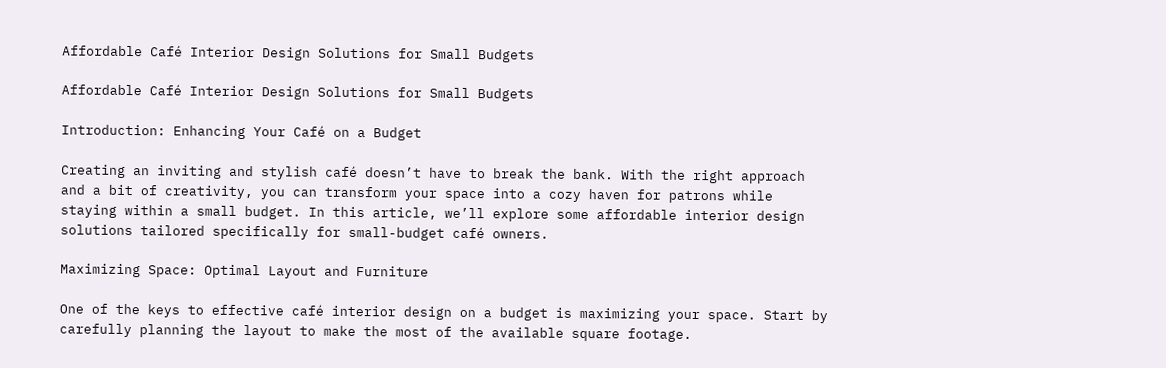Affordable Café Interior Design Solutions for Small Budgets

Affordable Café Interior Design Solutions for Small Budgets

Introduction: Enhancing Your Café on a Budget

Creating an inviting and stylish café doesn’t have to break the bank. With the right approach and a bit of creativity, you can transform your space into a cozy haven for patrons while staying within a small budget. In this article, we’ll explore some affordable interior design solutions tailored specifically for small-budget café owners.

Maximizing Space: Optimal Layout and Furniture

One of the keys to effective café interior design on a budget is maximizing your space. Start by carefully planning the layout to make the most of the available square footage.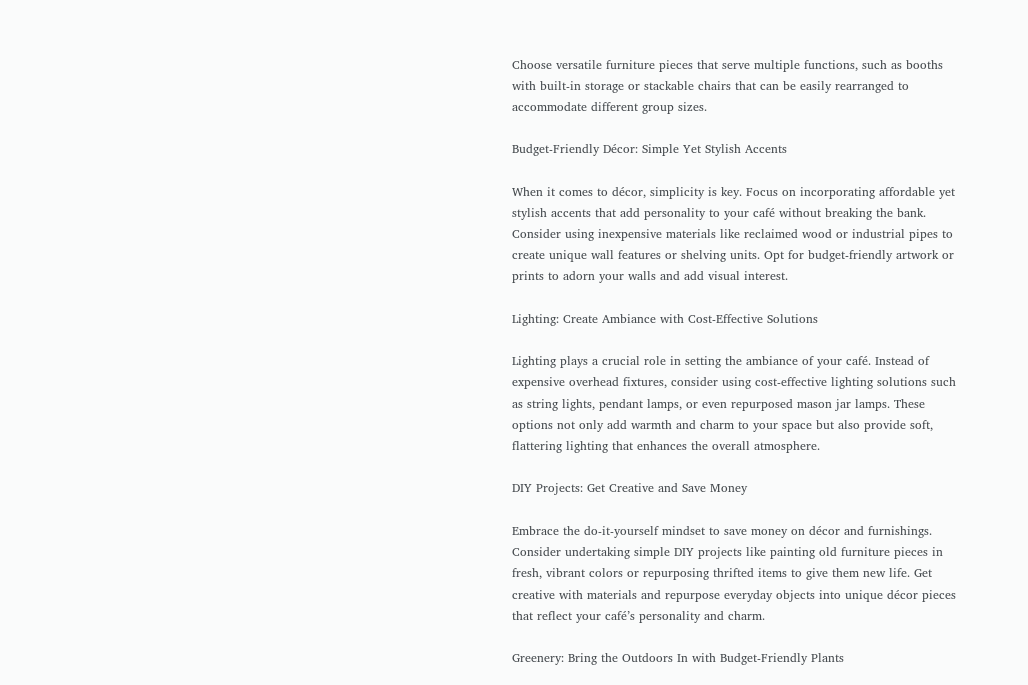Choose versatile furniture pieces that serve multiple functions, such as booths with built-in storage or stackable chairs that can be easily rearranged to accommodate different group sizes.

Budget-Friendly Décor: Simple Yet Stylish Accents

When it comes to décor, simplicity is key. Focus on incorporating affordable yet stylish accents that add personality to your café without breaking the bank. Consider using inexpensive materials like reclaimed wood or industrial pipes to create unique wall features or shelving units. Opt for budget-friendly artwork or prints to adorn your walls and add visual interest.

Lighting: Create Ambiance with Cost-Effective Solutions

Lighting plays a crucial role in setting the ambiance of your café. Instead of expensive overhead fixtures, consider using cost-effective lighting solutions such as string lights, pendant lamps, or even repurposed mason jar lamps. These options not only add warmth and charm to your space but also provide soft, flattering lighting that enhances the overall atmosphere.

DIY Projects: Get Creative and Save Money

Embrace the do-it-yourself mindset to save money on décor and furnishings. Consider undertaking simple DIY projects like painting old furniture pieces in fresh, vibrant colors or repurposing thrifted items to give them new life. Get creative with materials and repurpose everyday objects into unique décor pieces that reflect your café’s personality and charm.

Greenery: Bring the Outdoors In with Budget-Friendly Plants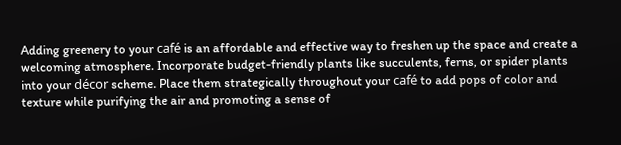Adding greenery to your café is an affordable and effective way to freshen up the space and create a welcoming atmosphere. Incorporate budget-friendly plants like succulents, ferns, or spider plants into your décor scheme. Place them strategically throughout your café to add pops of color and texture while purifying the air and promoting a sense of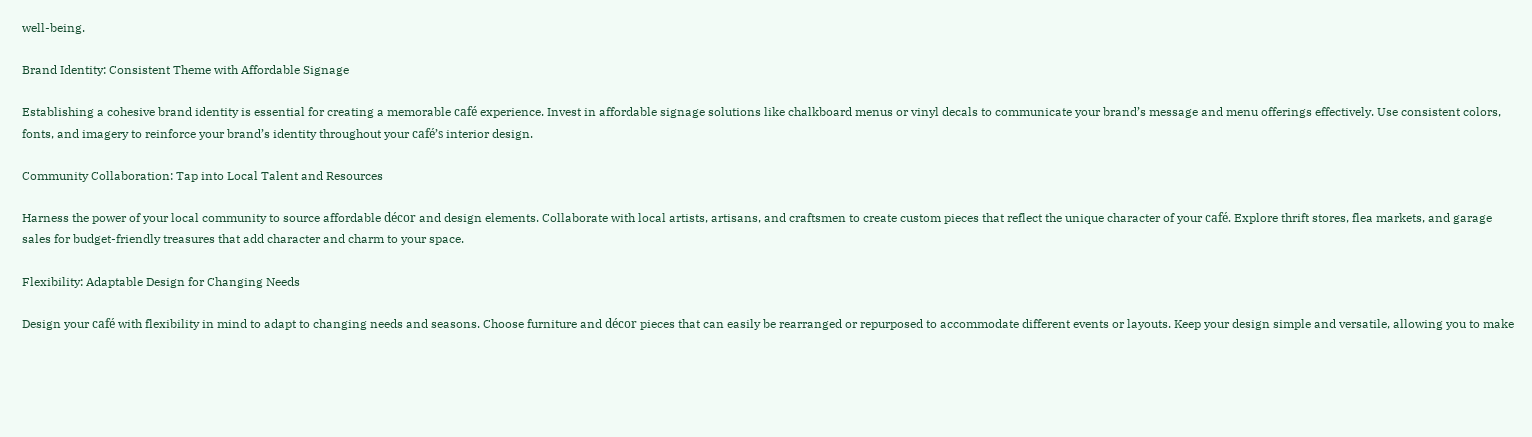well-being.

Brand Identity: Consistent Theme with Affordable Signage

Establishing a cohesive brand identity is essential for creating a memorable café experience. Invest in affordable signage solutions like chalkboard menus or vinyl decals to communicate your brand’s message and menu offerings effectively. Use consistent colors, fonts, and imagery to reinforce your brand’s identity throughout your café’s interior design.

Community Collaboration: Tap into Local Talent and Resources

Harness the power of your local community to source affordable décor and design elements. Collaborate with local artists, artisans, and craftsmen to create custom pieces that reflect the unique character of your café. Explore thrift stores, flea markets, and garage sales for budget-friendly treasures that add character and charm to your space.

Flexibility: Adaptable Design for Changing Needs

Design your café with flexibility in mind to adapt to changing needs and seasons. Choose furniture and décor pieces that can easily be rearranged or repurposed to accommodate different events or layouts. Keep your design simple and versatile, allowing you to make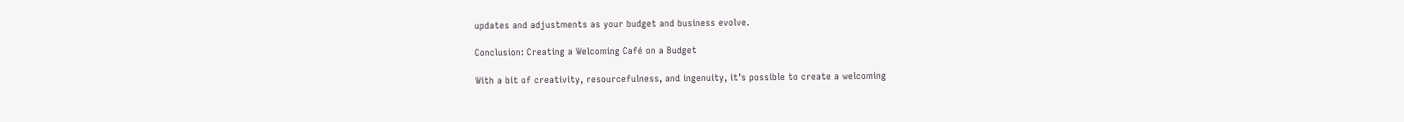updates and adjustments as your budget and business evolve.

Conclusion: Creating a Welcoming Café on a Budget

With a bit of creativity, resourcefulness, and ingenuity, it’s possible to create a welcoming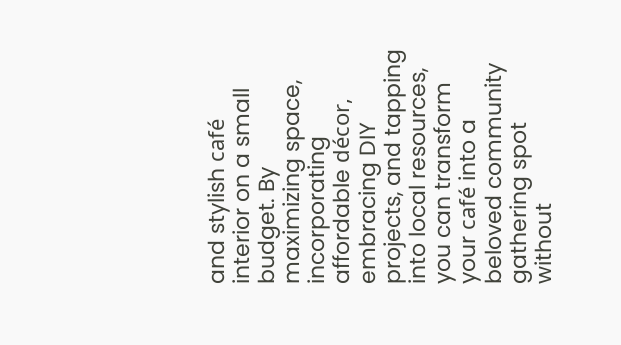and stylish café interior on a small budget. By maximizing space, incorporating affordable décor, embracing DIY projects, and tapping into local resources, you can transform your café into a beloved community gathering spot without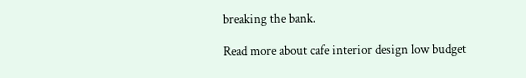breaking the bank.

Read more about cafe interior design low budget